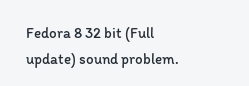Fedora 8 32 bit (Full update) sound problem.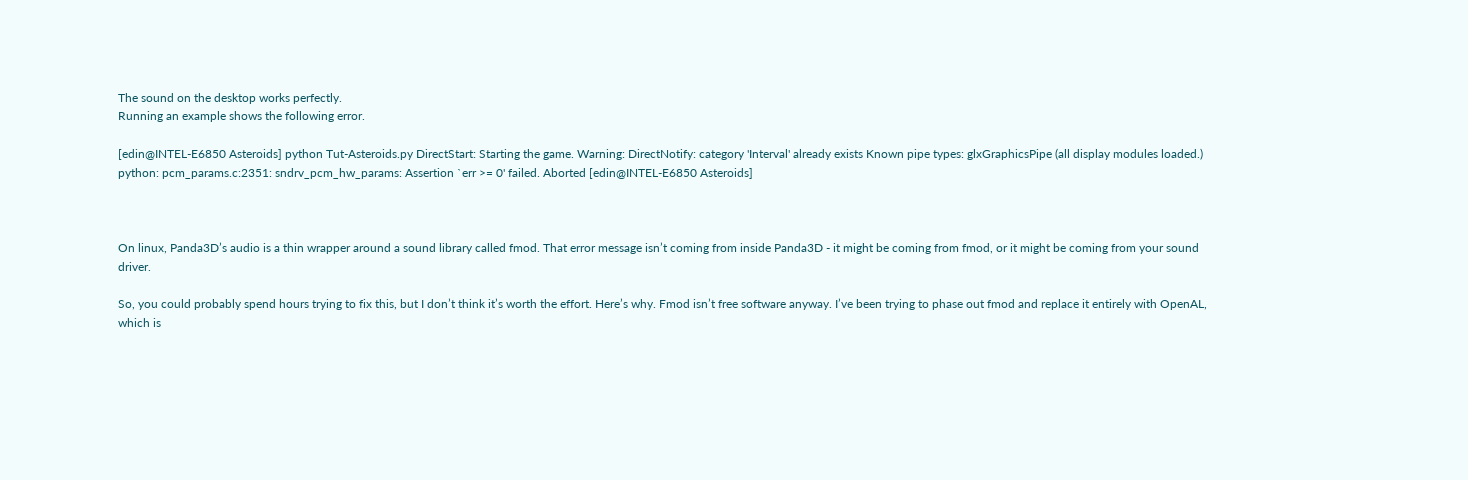The sound on the desktop works perfectly.
Running an example shows the following error.

[edin@INTEL-E6850 Asteroids] python Tut-Asteroids.py DirectStart: Starting the game. Warning: DirectNotify: category 'Interval' already exists Known pipe types: glxGraphicsPipe (all display modules loaded.) python: pcm_params.c:2351: sndrv_pcm_hw_params: Assertion `err >= 0' failed. Aborted [edin@INTEL-E6850 Asteroids]



On linux, Panda3D’s audio is a thin wrapper around a sound library called fmod. That error message isn’t coming from inside Panda3D - it might be coming from fmod, or it might be coming from your sound driver.

So, you could probably spend hours trying to fix this, but I don’t think it’s worth the effort. Here’s why. Fmod isn’t free software anyway. I’ve been trying to phase out fmod and replace it entirely with OpenAL, which is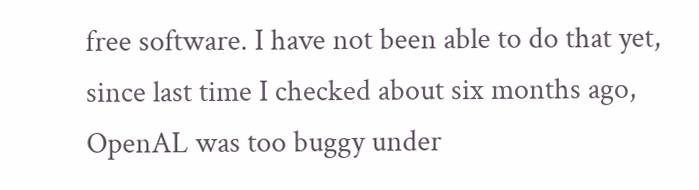free software. I have not been able to do that yet, since last time I checked about six months ago, OpenAL was too buggy under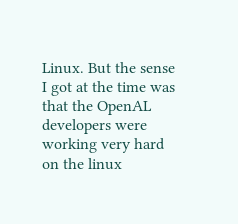Linux. But the sense I got at the time was that the OpenAL developers were working very hard on the linux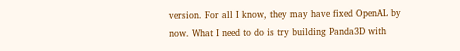version. For all I know, they may have fixed OpenAL by now. What I need to do is try building Panda3D with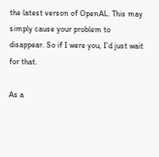the latest verson of OpenAL. This may simply cause your problem to disappear. So if I were you, I’d just wait for that.

As a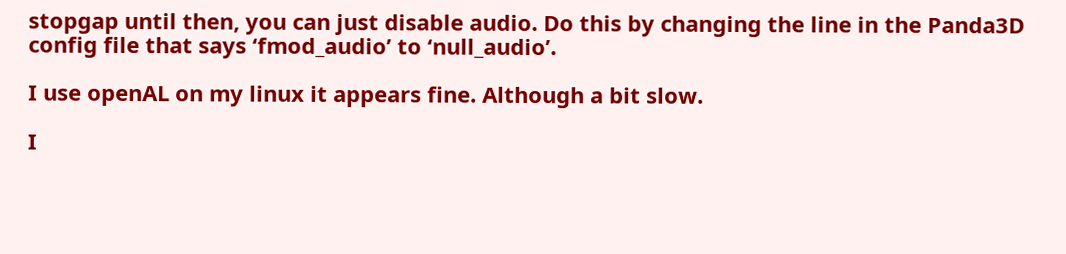stopgap until then, you can just disable audio. Do this by changing the line in the Panda3D config file that says ‘fmod_audio’ to ‘null_audio’.

I use openAL on my linux it appears fine. Although a bit slow.

I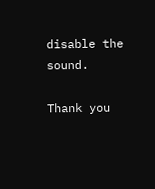disable the sound.

Thank you